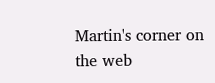Martin's corner on the web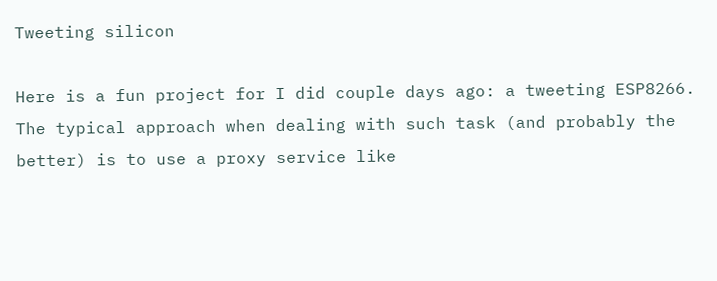Tweeting silicon

Here is a fun project for I did couple days ago: a tweeting ESP8266. The typical approach when dealing with such task (and probably the better) is to use a proxy service like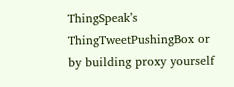ThingSpeak’s ThingTweetPushingBox or by building proxy yourself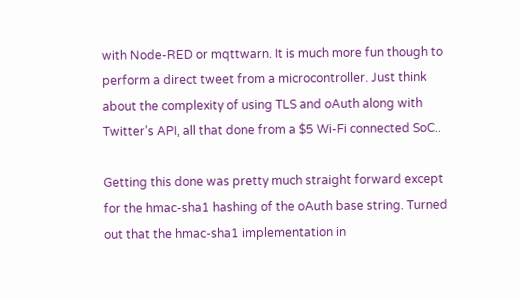with Node-RED or mqttwarn. It is much more fun though to perform a direct tweet from a microcontroller. Just think about the complexity of using TLS and oAuth along with Twitter’s API, all that done from a $5 Wi-Fi connected SoC..

Getting this done was pretty much straight forward except for the hmac-sha1 hashing of the oAuth base string. Turned out that the hmac-sha1 implementation in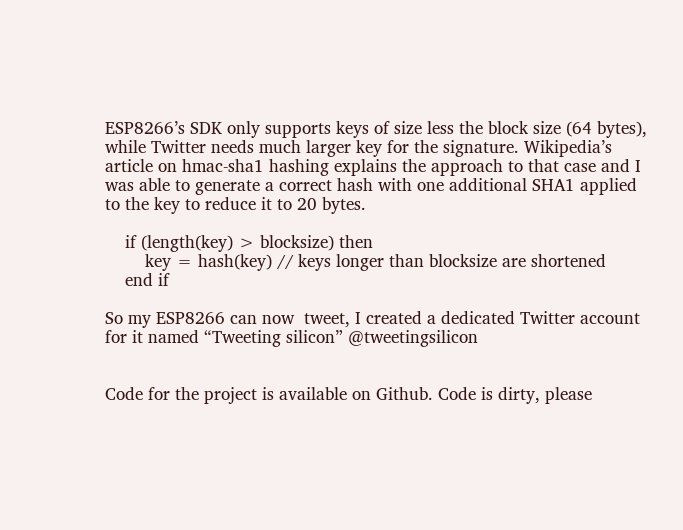ESP8266’s SDK only supports keys of size less the block size (64 bytes), while Twitter needs much larger key for the signature. Wikipedia’s article on hmac-sha1 hashing explains the approach to that case and I was able to generate a correct hash with one additional SHA1 applied to the key to reduce it to 20 bytes.

    if (length(key) > blocksize) then
        key = hash(key) // keys longer than blocksize are shortened
    end if

So my ESP8266 can now  tweet, I created a dedicated Twitter account for it named “Tweeting silicon” @tweetingsilicon


Code for the project is available on Github. Code is dirty, please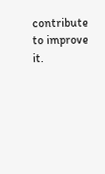contribute to improve it.